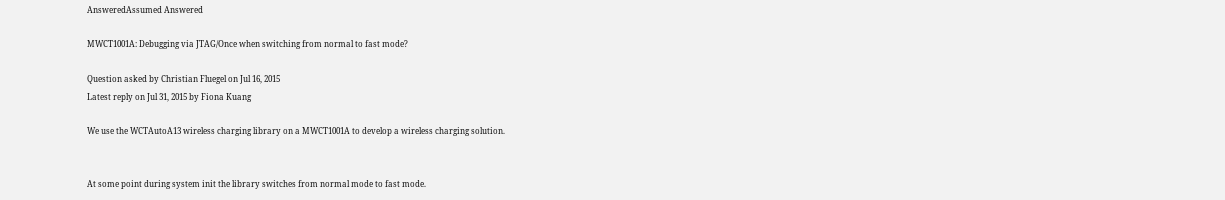AnsweredAssumed Answered

MWCT1001A: Debugging via JTAG/Once when switching from normal to fast mode?

Question asked by Christian Fluegel on Jul 16, 2015
Latest reply on Jul 31, 2015 by Fiona Kuang

We use the WCTAutoA13 wireless charging library on a MWCT1001A to develop a wireless charging solution.


At some point during system init the library switches from normal mode to fast mode.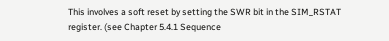This involves a soft reset by setting the SWR bit in the SIM_RSTAT register. (see Chapter 5.4.1 Sequence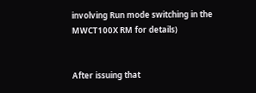involving Run mode switching in the MWCT100X RM for details)


After issuing that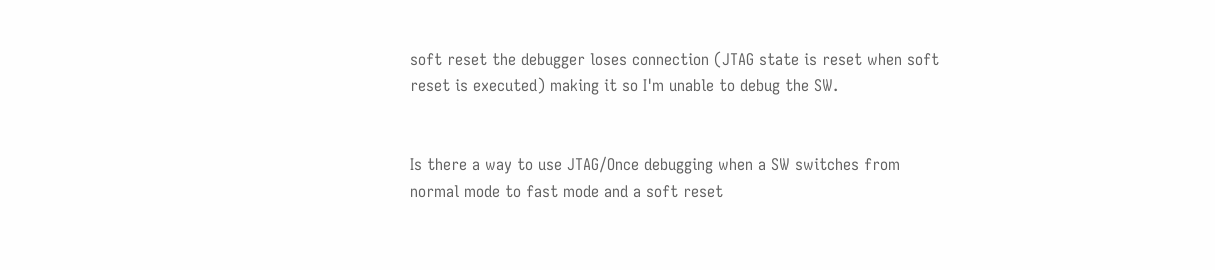soft reset the debugger loses connection (JTAG state is reset when soft reset is executed) making it so I'm unable to debug the SW.


Is there a way to use JTAG/Once debugging when a SW switches from normal mode to fast mode and a soft reset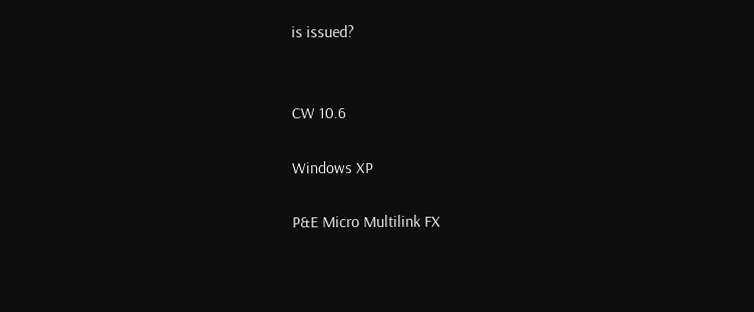is issued?


CW 10.6

Windows XP

P&E Micro Multilink FX